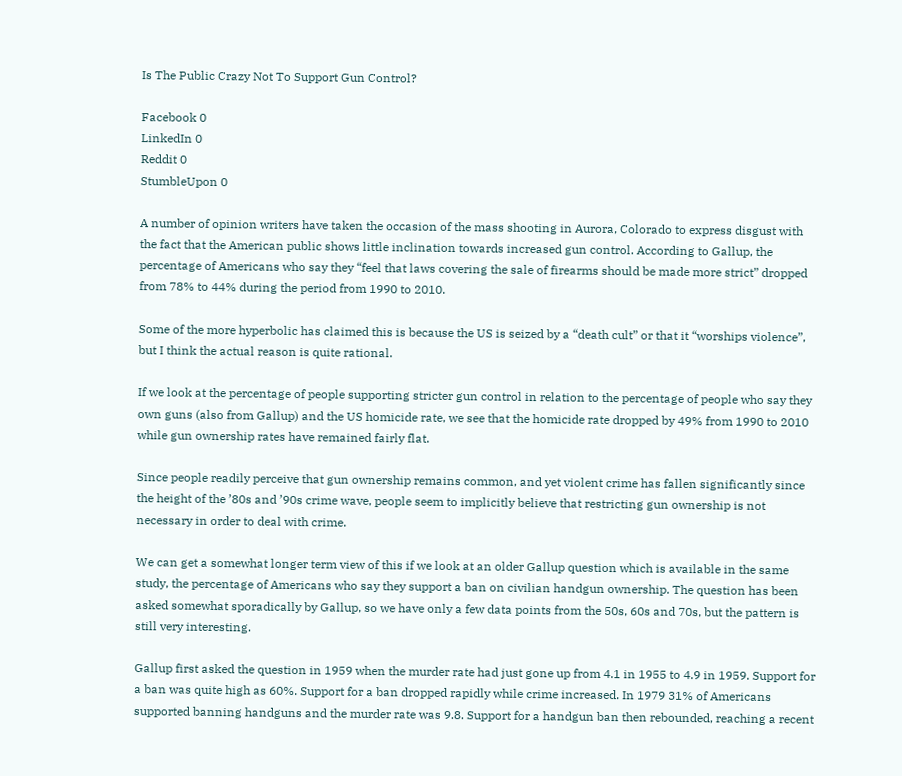Is The Public Crazy Not To Support Gun Control?

Facebook 0
LinkedIn 0
Reddit 0
StumbleUpon 0

A number of opinion writers have taken the occasion of the mass shooting in Aurora, Colorado to express disgust with the fact that the American public shows little inclination towards increased gun control. According to Gallup, the percentage of Americans who say they “feel that laws covering the sale of firearms should be made more strict” dropped from 78% to 44% during the period from 1990 to 2010.

Some of the more hyperbolic has claimed this is because the US is seized by a “death cult” or that it “worships violence”, but I think the actual reason is quite rational.

If we look at the percentage of people supporting stricter gun control in relation to the percentage of people who say they own guns (also from Gallup) and the US homicide rate, we see that the homicide rate dropped by 49% from 1990 to 2010 while gun ownership rates have remained fairly flat.

Since people readily perceive that gun ownership remains common, and yet violent crime has fallen significantly since the height of the ’80s and ’90s crime wave, people seem to implicitly believe that restricting gun ownership is not necessary in order to deal with crime.

We can get a somewhat longer term view of this if we look at an older Gallup question which is available in the same study, the percentage of Americans who say they support a ban on civilian handgun ownership. The question has been asked somewhat sporadically by Gallup, so we have only a few data points from the 50s, 60s and 70s, but the pattern is still very interesting.

Gallup first asked the question in 1959 when the murder rate had just gone up from 4.1 in 1955 to 4.9 in 1959. Support for a ban was quite high as 60%. Support for a ban dropped rapidly while crime increased. In 1979 31% of Americans supported banning handguns and the murder rate was 9.8. Support for a handgun ban then rebounded, reaching a recent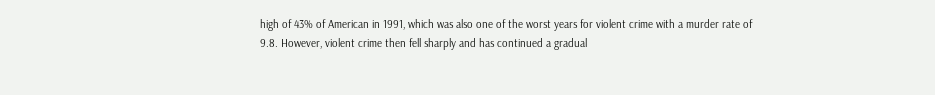high of 43% of American in 1991, which was also one of the worst years for violent crime with a murder rate of 9.8. However, violent crime then fell sharply and has continued a gradual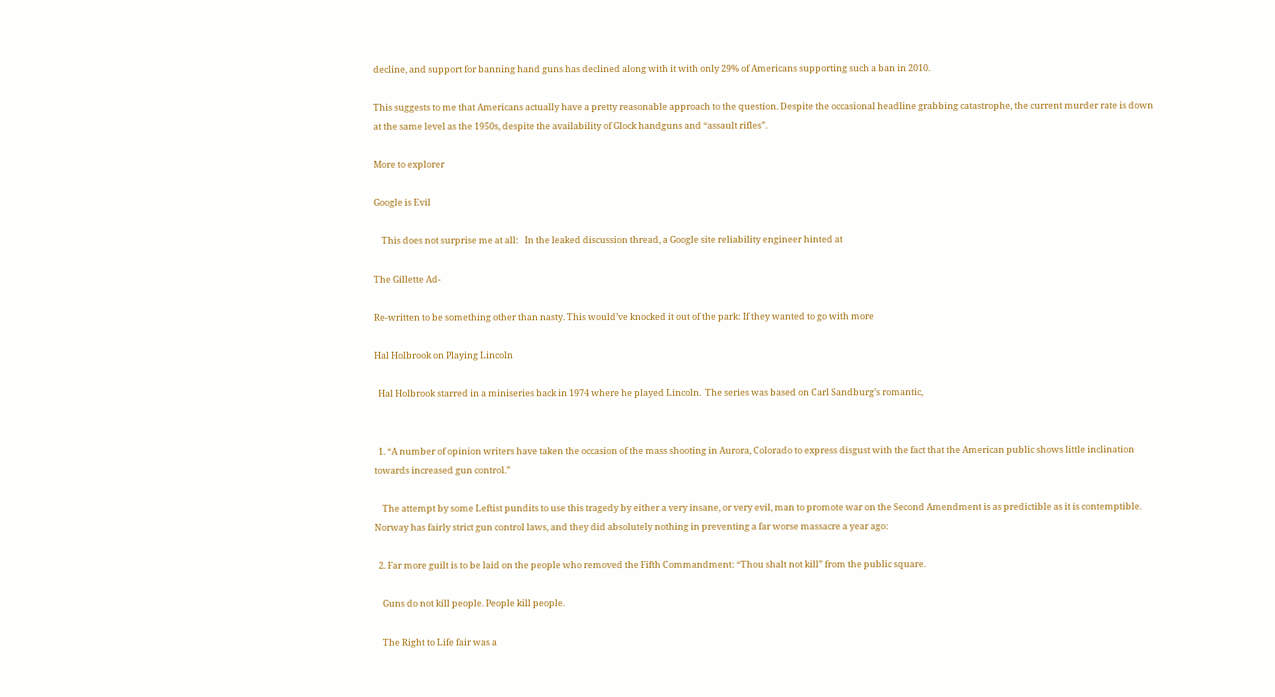decline, and support for banning hand guns has declined along with it with only 29% of Americans supporting such a ban in 2010.

This suggests to me that Americans actually have a pretty reasonable approach to the question. Despite the occasional headline grabbing catastrophe, the current murder rate is down at the same level as the 1950s, despite the availability of Glock handguns and “assault rifles”.

More to explorer

Google is Evil

    This does not surprise me at all:   In the leaked discussion thread, a Google site reliability engineer hinted at

The Gillette Ad-

Re-written to be something other than nasty. This would’ve knocked it out of the park: If they wanted to go with more

Hal Holbrook on Playing Lincoln

  Hal Holbrook starred in a miniseries back in 1974 where he played Lincoln.  The series was based on Carl Sandburg’s romantic,


  1. “A number of opinion writers have taken the occasion of the mass shooting in Aurora, Colorado to express disgust with the fact that the American public shows little inclination towards increased gun control.”

    The attempt by some Leftist pundits to use this tragedy by either a very insane, or very evil, man to promote war on the Second Amendment is as predictible as it is contemptible. Norway has fairly strict gun control laws, and they did absolutely nothing in preventing a far worse massacre a year ago:

  2. Far more guilt is to be laid on the people who removed the Fifth Commandment: “Thou shalt not kill” from the public square.

    Guns do not kill people. People kill people.

    The Right to Life fair was a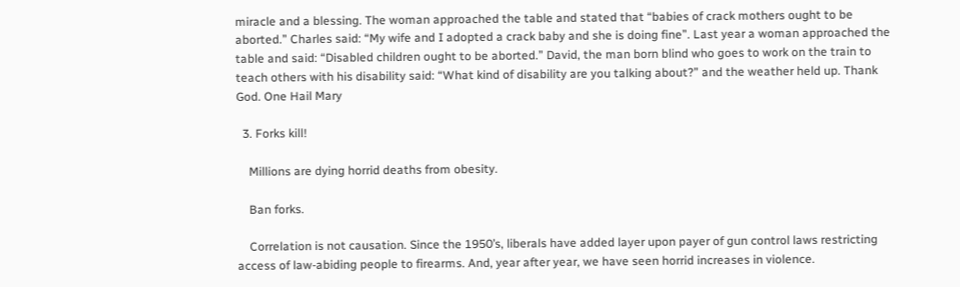miracle and a blessing. The woman approached the table and stated that “babies of crack mothers ought to be aborted.” Charles said: “My wife and I adopted a crack baby and she is doing fine”. Last year a woman approached the table and said: “Disabled children ought to be aborted.” David, the man born blind who goes to work on the train to teach others with his disability said: “What kind of disability are you talking about?” and the weather held up. Thank God. One Hail Mary

  3. Forks kill!

    Millions are dying horrid deaths from obesity.

    Ban forks.

    Correlation is not causation. Since the 1950’s, liberals have added layer upon payer of gun control laws restricting access of law-abiding people to firearms. And, year after year, we have seen horrid increases in violence.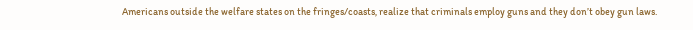Americans outside the welfare states on the fringes/coasts, realize that criminals employ guns and they don’t obey gun laws.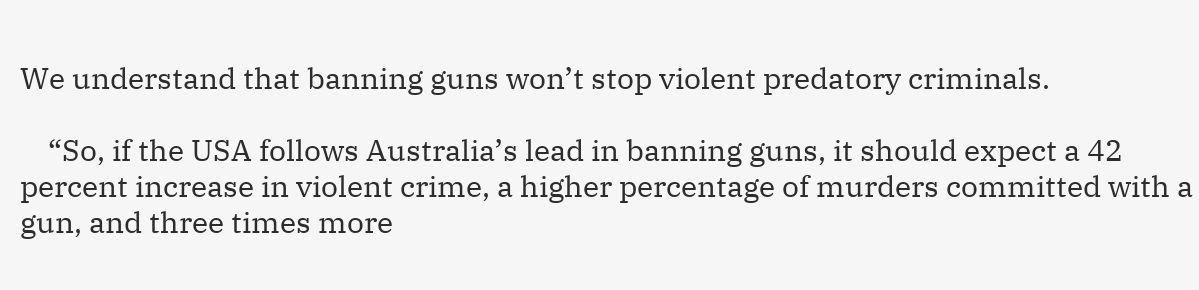We understand that banning guns won’t stop violent predatory criminals.

    “So, if the USA follows Australia’s lead in banning guns, it should expect a 42 percent increase in violent crime, a higher percentage of murders committed with a gun, and three times more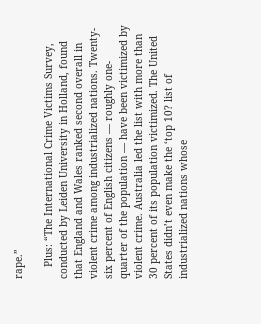rape.”

    Plus: “The International Crime Victims Survey, conducted by Leiden University in Holland, found that England and Wales ranked second overall in violent crime among industrialized nations. Twenty-six percent of English citizens — roughly one-quarter of the population — have been victimized by violent crime. Australia led the list with more than 30 percent of its population victimized. The United States didn’t even make the ‘top 10? list of industrialized nations whose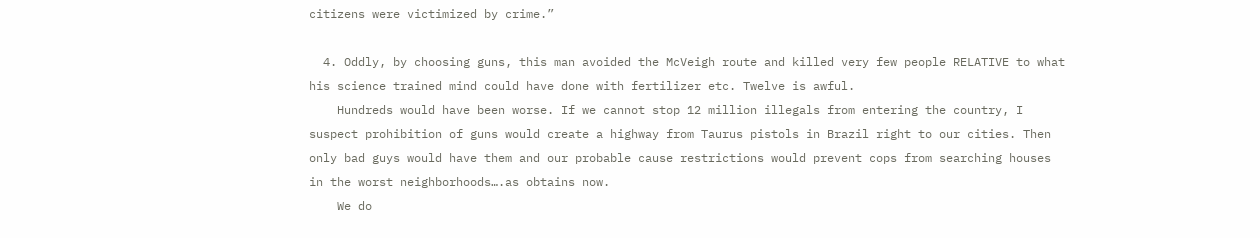citizens were victimized by crime.”

  4. Oddly, by choosing guns, this man avoided the McVeigh route and killed very few people RELATIVE to what his science trained mind could have done with fertilizer etc. Twelve is awful.
    Hundreds would have been worse. If we cannot stop 12 million illegals from entering the country, I suspect prohibition of guns would create a highway from Taurus pistols in Brazil right to our cities. Then only bad guys would have them and our probable cause restrictions would prevent cops from searching houses in the worst neighborhoods….as obtains now.
    We do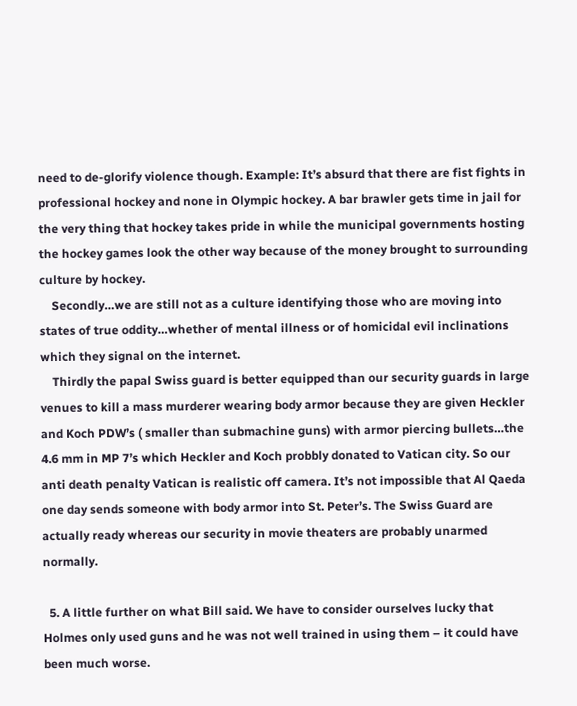need to de-glorify violence though. Example: It’s absurd that there are fist fights in professional hockey and none in Olympic hockey. A bar brawler gets time in jail for the very thing that hockey takes pride in while the municipal governments hosting the hockey games look the other way because of the money brought to surrounding culture by hockey.
    Secondly…we are still not as a culture identifying those who are moving into states of true oddity…whether of mental illness or of homicidal evil inclinations which they signal on the internet.
    Thirdly the papal Swiss guard is better equipped than our security guards in large venues to kill a mass murderer wearing body armor because they are given Heckler and Koch PDW’s ( smaller than submachine guns) with armor piercing bullets…the 4.6 mm in MP 7’s which Heckler and Koch probbly donated to Vatican city. So our anti death penalty Vatican is realistic off camera. It’s not impossible that Al Qaeda one day sends someone with body armor into St. Peter’s. The Swiss Guard are actually ready whereas our security in movie theaters are probably unarmed normally.

  5. A little further on what Bill said. We have to consider ourselves lucky that Holmes only used guns and he was not well trained in using them – it could have been much worse.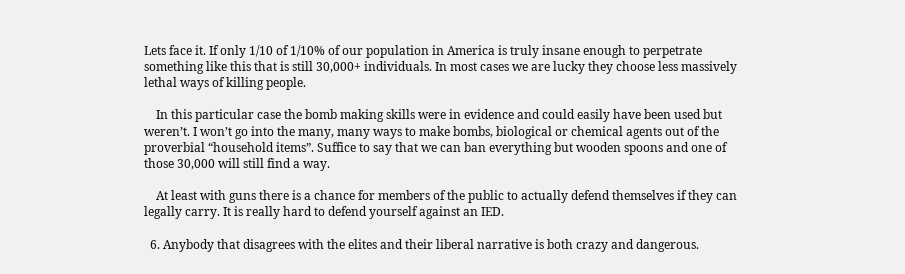Lets face it. If only 1/10 of 1/10% of our population in America is truly insane enough to perpetrate something like this that is still 30,000+ individuals. In most cases we are lucky they choose less massively lethal ways of killing people.

    In this particular case the bomb making skills were in evidence and could easily have been used but weren’t. I won’t go into the many, many ways to make bombs, biological or chemical agents out of the proverbial “household items”. Suffice to say that we can ban everything but wooden spoons and one of those 30,000 will still find a way.

    At least with guns there is a chance for members of the public to actually defend themselves if they can legally carry. It is really hard to defend yourself against an IED.

  6. Anybody that disagrees with the elites and their liberal narrative is both crazy and dangerous.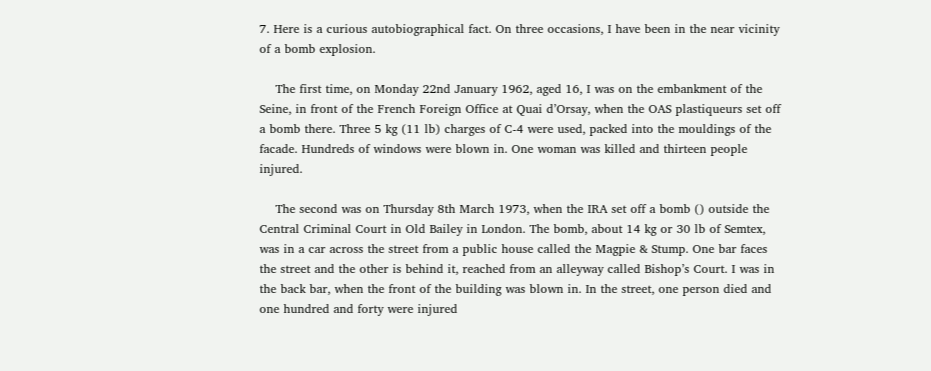7. Here is a curious autobiographical fact. On three occasions, I have been in the near vicinity of a bomb explosion.

    The first time, on Monday 22nd January 1962, aged 16, I was on the embankment of the Seine, in front of the French Foreign Office at Quai d’Orsay, when the OAS plastiqueurs set off a bomb there. Three 5 kg (11 lb) charges of C-4 were used, packed into the mouldings of the facade. Hundreds of windows were blown in. One woman was killed and thirteen people injured.

    The second was on Thursday 8th March 1973, when the IRA set off a bomb () outside the Central Criminal Court in Old Bailey in London. The bomb, about 14 kg or 30 lb of Semtex, was in a car across the street from a public house called the Magpie & Stump. One bar faces the street and the other is behind it, reached from an alleyway called Bishop’s Court. I was in the back bar, when the front of the building was blown in. In the street, one person died and one hundred and forty were injured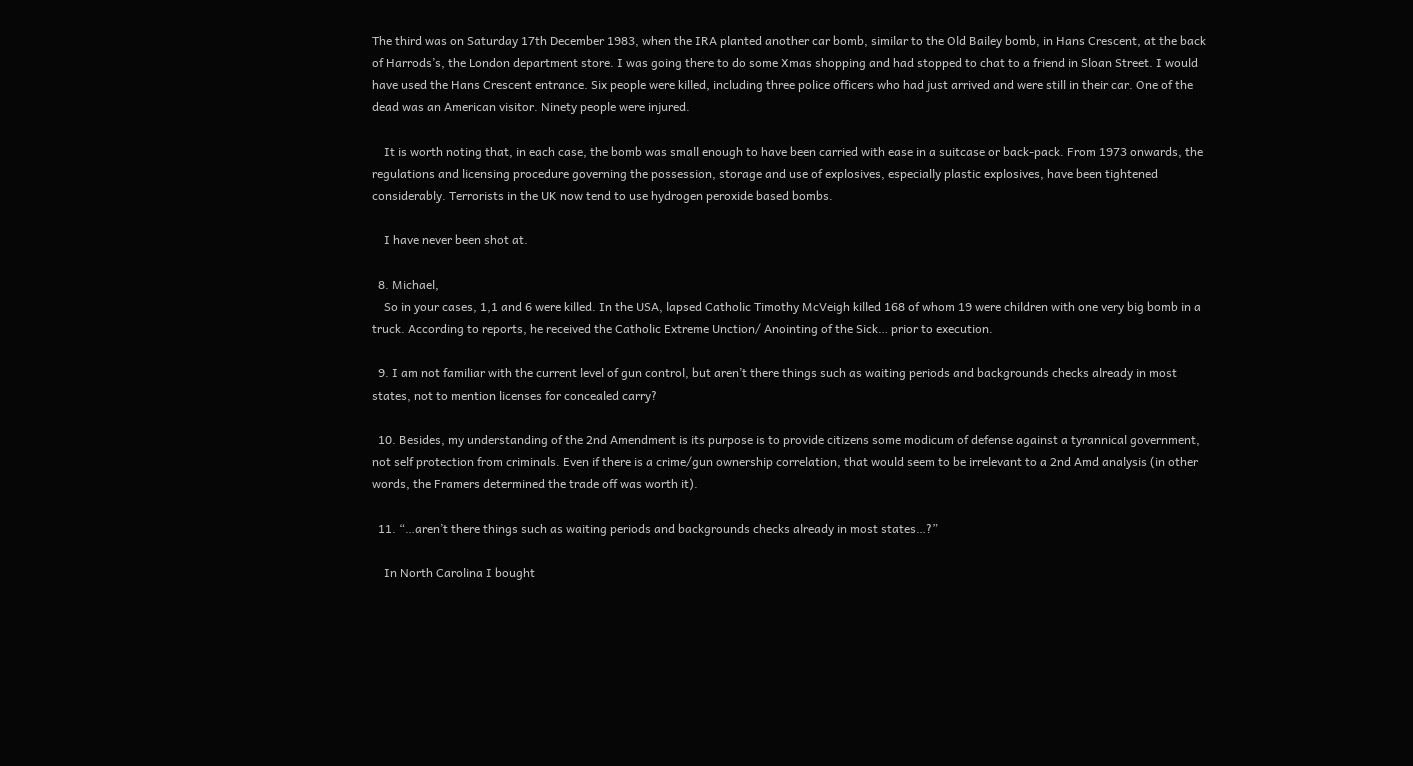The third was on Saturday 17th December 1983, when the IRA planted another car bomb, similar to the Old Bailey bomb, in Hans Crescent, at the back of Harrods’s, the London department store. I was going there to do some Xmas shopping and had stopped to chat to a friend in Sloan Street. I would have used the Hans Crescent entrance. Six people were killed, including three police officers who had just arrived and were still in their car. One of the dead was an American visitor. Ninety people were injured.

    It is worth noting that, in each case, the bomb was small enough to have been carried with ease in a suitcase or back-pack. From 1973 onwards, the regulations and licensing procedure governing the possession, storage and use of explosives, especially plastic explosives, have been tightened considerably. Terrorists in the UK now tend to use hydrogen peroxide based bombs.

    I have never been shot at.

  8. Michael,
    So in your cases, 1,1 and 6 were killed. In the USA, lapsed Catholic Timothy McVeigh killed 168 of whom 19 were children with one very big bomb in a truck. According to reports, he received the Catholic Extreme Unction/ Anointing of the Sick… prior to execution.

  9. I am not familiar with the current level of gun control, but aren’t there things such as waiting periods and backgrounds checks already in most states, not to mention licenses for concealed carry?

  10. Besides, my understanding of the 2nd Amendment is its purpose is to provide citizens some modicum of defense against a tyrannical government, not self protection from criminals. Even if there is a crime/gun ownership correlation, that would seem to be irrelevant to a 2nd Amd analysis (in other words, the Framers determined the trade off was worth it).

  11. “…aren’t there things such as waiting periods and backgrounds checks already in most states…?”

    In North Carolina I bought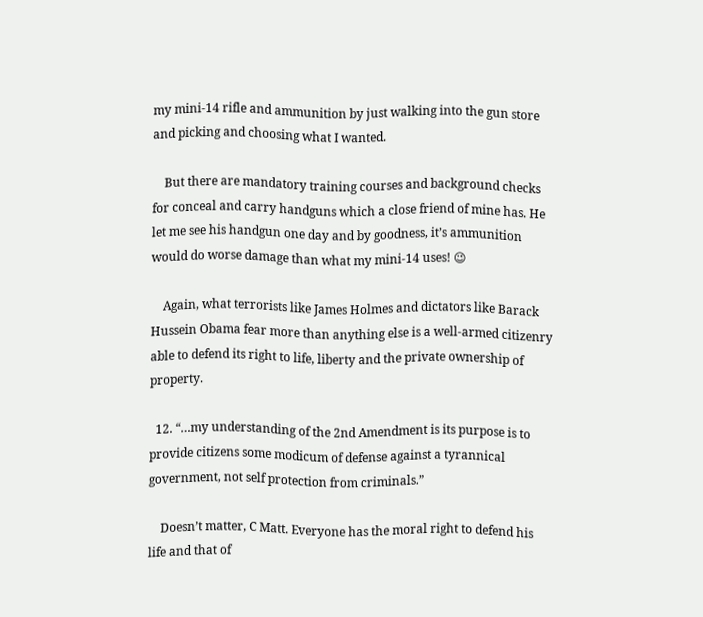my mini-14 rifle and ammunition by just walking into the gun store and picking and choosing what I wanted.

    But there are mandatory training courses and background checks for conceal and carry handguns which a close friend of mine has. He let me see his handgun one day and by goodness, it’s ammunition would do worse damage than what my mini-14 uses! 😉

    Again, what terrorists like James Holmes and dictators like Barack Hussein Obama fear more than anything else is a well-armed citizenry able to defend its right to life, liberty and the private ownership of property.

  12. “…my understanding of the 2nd Amendment is its purpose is to provide citizens some modicum of defense against a tyrannical government, not self protection from criminals.”

    Doesn’t matter, C Matt. Everyone has the moral right to defend his life and that of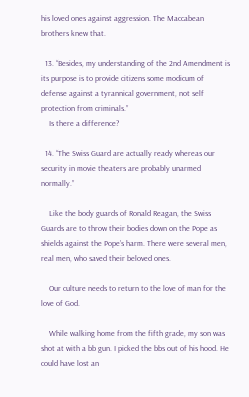his loved ones against aggression. The Maccabean brothers knew that.

  13. “Besides, my understanding of the 2nd Amendment is its purpose is to provide citizens some modicum of defense against a tyrannical government, not self protection from criminals.”
    Is there a difference?

  14. “The Swiss Guard are actually ready whereas our security in movie theaters are probably unarmed normally.”

    Like the body guards of Ronald Reagan, the Swiss Guards are to throw their bodies down on the Pope as shields against the Pope’s harm. There were several men, real men, who saved their beloved ones.

    Our culture needs to return to the love of man for the love of God.

    While walking home from the fifth grade, my son was shot at with a bb gun. I picked the bbs out of his hood. He could have lost an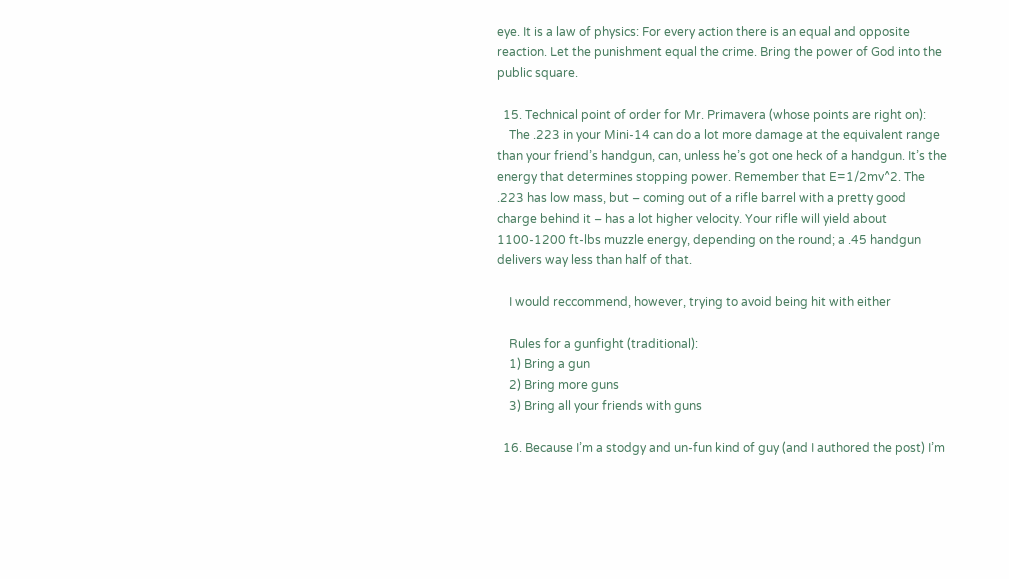eye. It is a law of physics: For every action there is an equal and opposite reaction. Let the punishment equal the crime. Bring the power of God into the public square.

  15. Technical point of order for Mr. Primavera (whose points are right on):
    The .223 in your Mini-14 can do a lot more damage at the equivalent range than your friend’s handgun, can, unless he’s got one heck of a handgun. It’s the energy that determines stopping power. Remember that E=1/2mv^2. The .223 has low mass, but – coming out of a rifle barrel with a pretty good charge behind it – has a lot higher velocity. Your rifle will yield about 1100-1200 ft-lbs muzzle energy, depending on the round; a .45 handgun delivers way less than half of that.

    I would reccommend, however, trying to avoid being hit with either

    Rules for a gunfight (traditional):
    1) Bring a gun
    2) Bring more guns
    3) Bring all your friends with guns

  16. Because I’m a stodgy and un-fun kind of guy (and I authored the post) I’m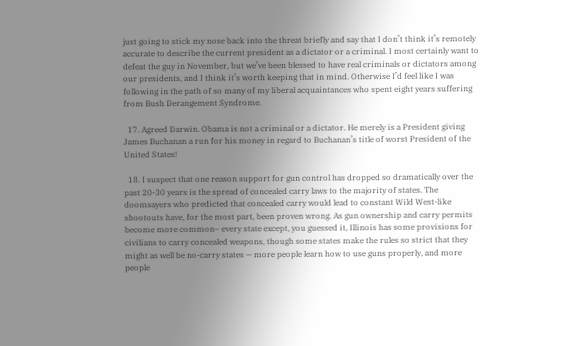just going to stick my nose back into the threat briefly and say that I don’t think it’s remotely accurate to describe the current president as a dictator or a criminal. I most certainly want to defeat the guy in November, but we’ve been blessed to have real criminals or dictators among our presidents, and I think it’s worth keeping that in mind. Otherwise I’d feel like I was following in the path of so many of my liberal acquaintances who spent eight years suffering from Bush Derangement Syndrome.

  17. Agreed Darwin. Obama is not a criminal or a dictator. He merely is a President giving James Buchanan a run for his money in regard to Buchanan’s title of worst President of the United States!

  18. I suspect that one reason support for gun control has dropped so dramatically over the past 20-30 years is the spread of concealed carry laws to the majority of states. The doomsayers who predicted that concealed carry would lead to constant Wild West-like shootouts have, for the most part, been proven wrong. As gun ownership and carry permits become more common– every state except, you guessed it, Illinois has some provisions for civilians to carry concealed weapons, though some states make the rules so strict that they might as well be no-carry states — more people learn how to use guns properly, and more people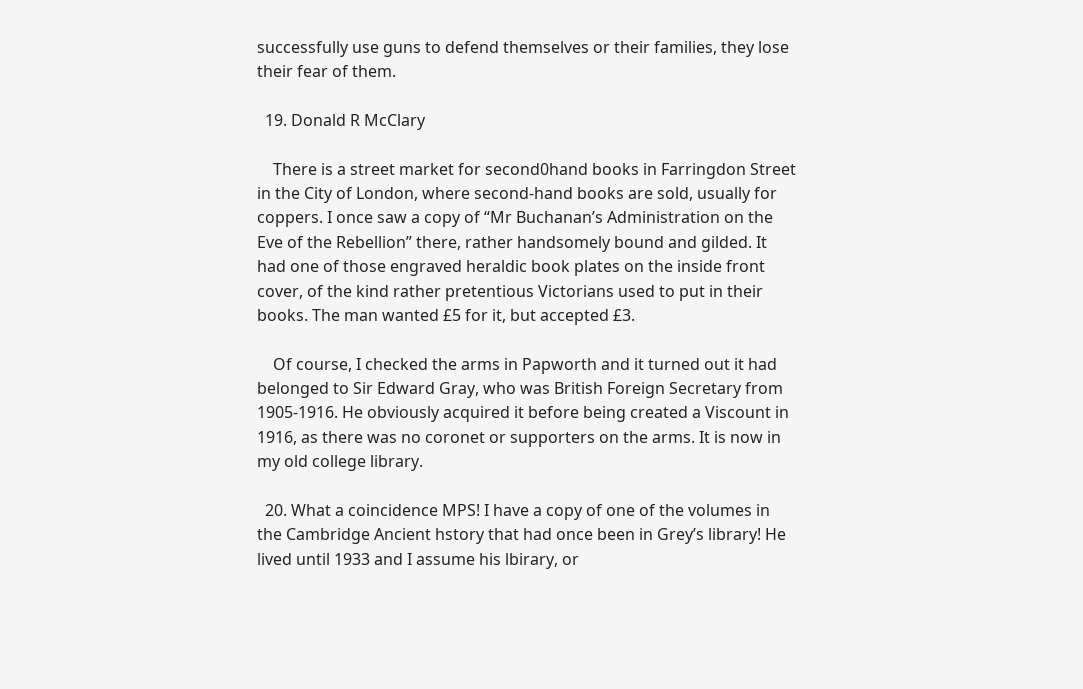successfully use guns to defend themselves or their families, they lose their fear of them.

  19. Donald R McClary

    There is a street market for second0hand books in Farringdon Street in the City of London, where second-hand books are sold, usually for coppers. I once saw a copy of “Mr Buchanan’s Administration on the Eve of the Rebellion” there, rather handsomely bound and gilded. It had one of those engraved heraldic book plates on the inside front cover, of the kind rather pretentious Victorians used to put in their books. The man wanted £5 for it, but accepted £3.

    Of course, I checked the arms in Papworth and it turned out it had belonged to Sir Edward Gray, who was British Foreign Secretary from 1905-1916. He obviously acquired it before being created a Viscount in 1916, as there was no coronet or supporters on the arms. It is now in my old college library.

  20. What a coincidence MPS! I have a copy of one of the volumes in the Cambridge Ancient hstory that had once been in Grey’s library! He lived until 1933 and I assume his lbirary, or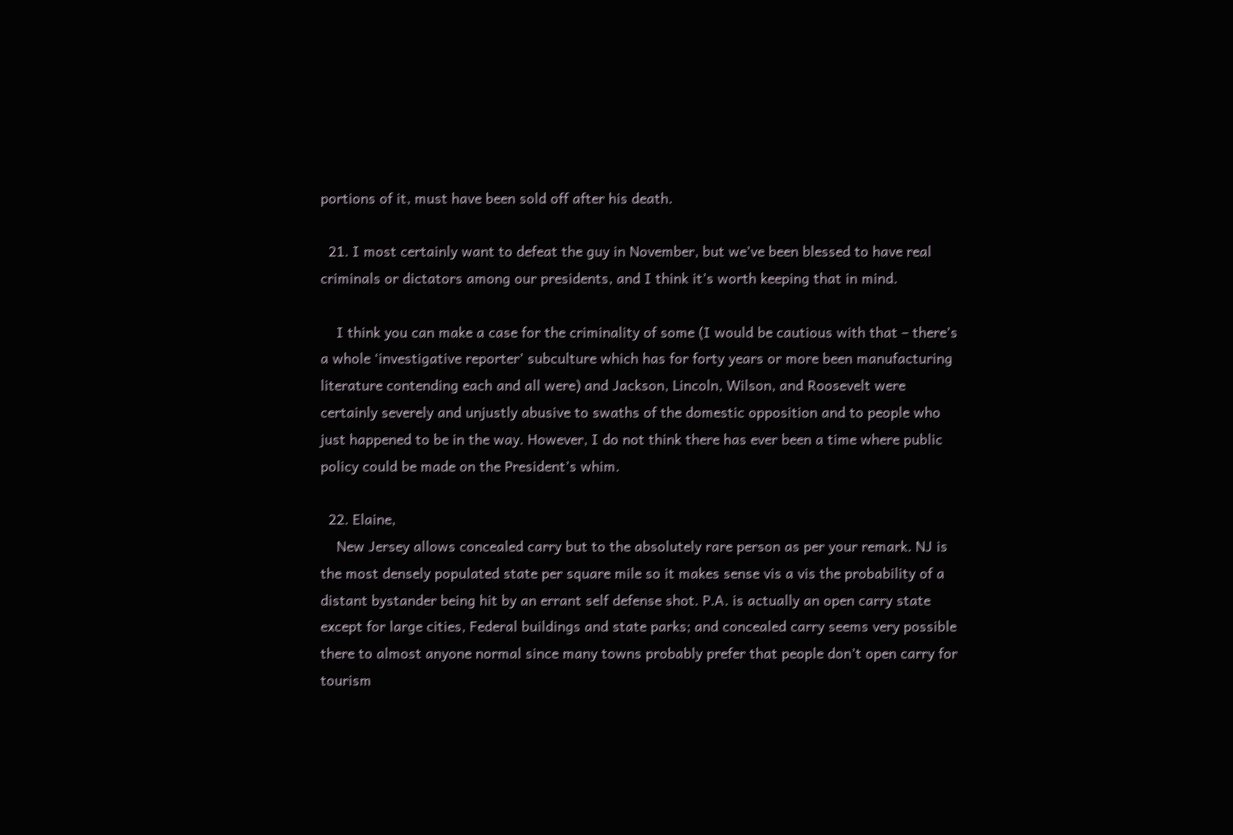portions of it, must have been sold off after his death.

  21. I most certainly want to defeat the guy in November, but we’ve been blessed to have real criminals or dictators among our presidents, and I think it’s worth keeping that in mind.

    I think you can make a case for the criminality of some (I would be cautious with that – there’s a whole ‘investigative reporter’ subculture which has for forty years or more been manufacturing literature contending each and all were) and Jackson, Lincoln, Wilson, and Roosevelt were certainly severely and unjustly abusive to swaths of the domestic opposition and to people who just happened to be in the way. However, I do not think there has ever been a time where public policy could be made on the President’s whim.

  22. Elaine,
    New Jersey allows concealed carry but to the absolutely rare person as per your remark. NJ is the most densely populated state per square mile so it makes sense vis a vis the probability of a distant bystander being hit by an errant self defense shot. P.A. is actually an open carry state except for large cities, Federal buildings and state parks; and concealed carry seems very possible there to almost anyone normal since many towns probably prefer that people don’t open carry for tourism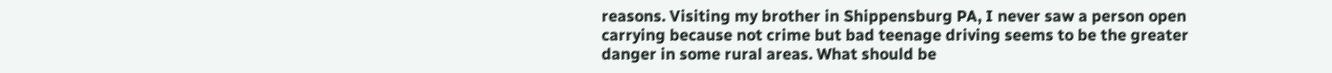reasons. Visiting my brother in Shippensburg PA, I never saw a person open carrying because not crime but bad teenage driving seems to be the greater danger in some rural areas. What should be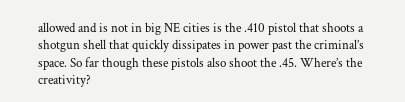allowed and is not in big NE cities is the .410 pistol that shoots a shotgun shell that quickly dissipates in power past the criminal’s space. So far though these pistols also shoot the .45. Where’s the creativity?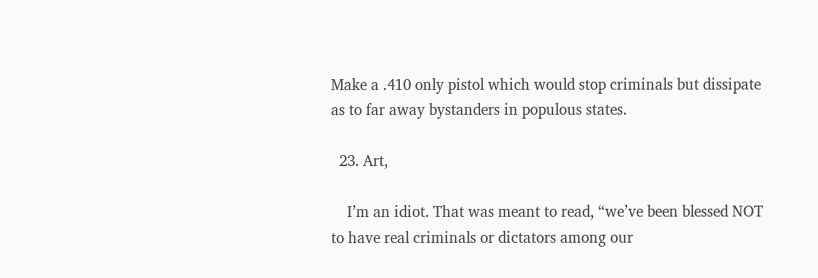Make a .410 only pistol which would stop criminals but dissipate as to far away bystanders in populous states.

  23. Art,

    I’m an idiot. That was meant to read, “we’ve been blessed NOT to have real criminals or dictators among our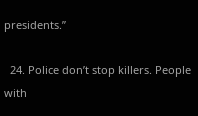presidents.”

  24. Police don’t stop killers. People with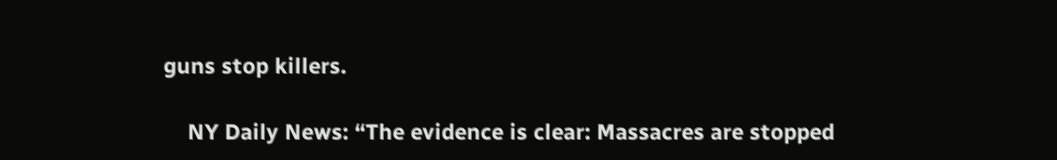guns stop killers.

    NY Daily News: “The evidence is clear: Massacres are stopped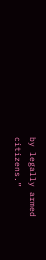by legally armed citizens.”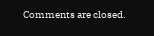Comments are closed.